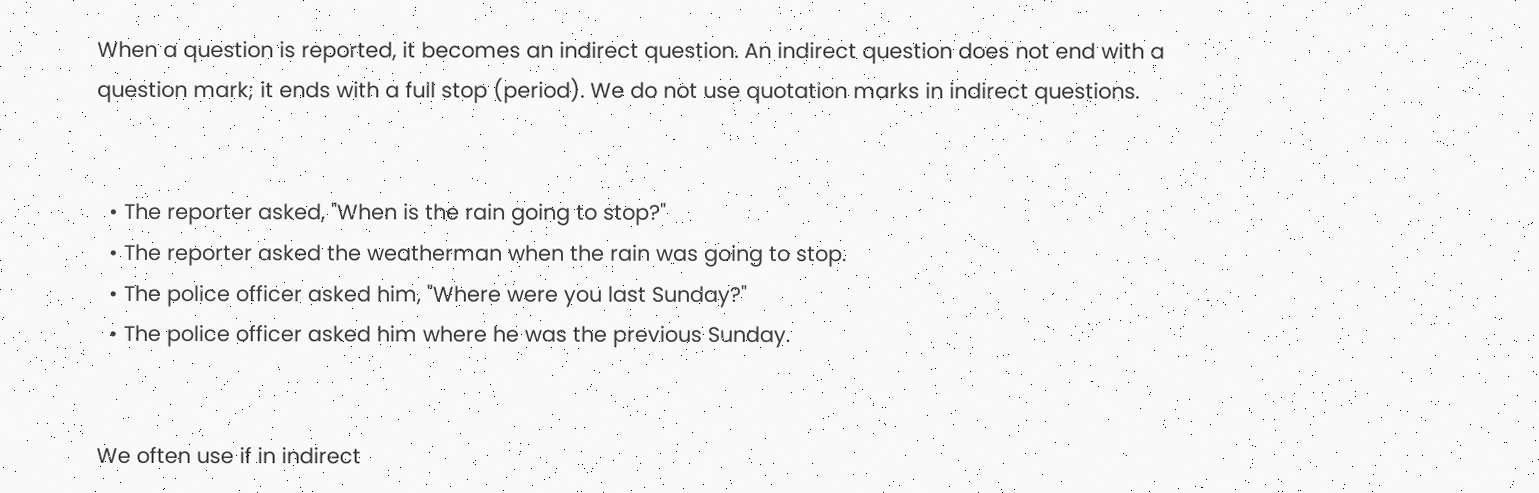When a question is reported, it becomes an indirect question. An indirect question does not end with a question mark; it ends with a full stop (period). We do not use quotation marks in indirect questions.


  • The reporter asked, "When is the rain going to stop?"
  • The reporter asked the weatherman when the rain was going to stop.
  • The police officer asked him, "Where were you last Sunday?"
  • The police officer asked him where he was the previous Sunday.


We often use if in indirect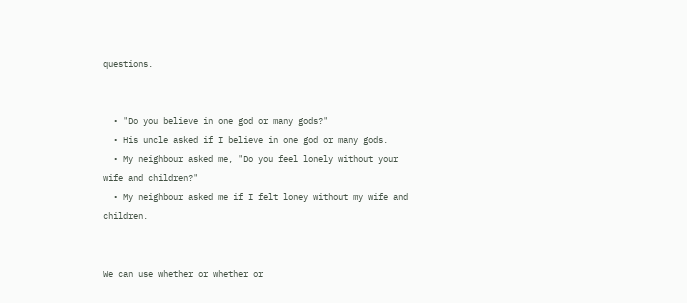questions.


  • "Do you believe in one god or many gods?"
  • His uncle asked if I believe in one god or many gods.
  • My neighbour asked me, "Do you feel lonely without your wife and children?"
  • My neighbour asked me if I felt loney without my wife and children.


We can use whether or whether or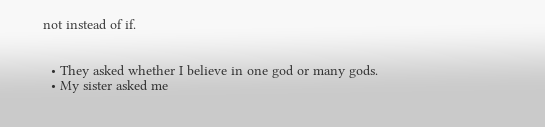not instead of if.


  • They asked whether I believe in one god or many gods.
  • My sister asked me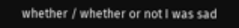whether / whether or not I was sad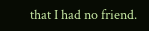that I had no friend.